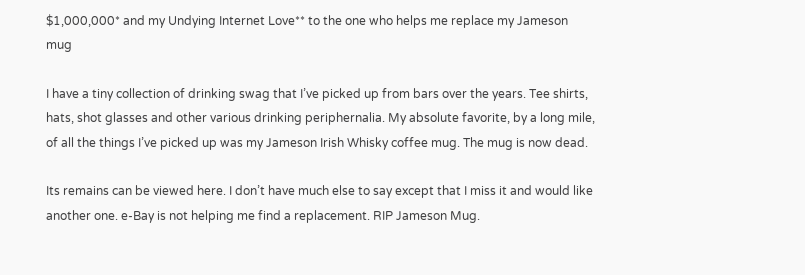$1,000,000* and my Undying Internet Love** to the one who helps me replace my Jameson mug

I have a tiny collection of drinking swag that I’ve picked up from bars over the years. Tee shirts, hats, shot glasses and other various drinking periphernalia. My absolute favorite, by a long mile, of all the things I’ve picked up was my Jameson Irish Whisky coffee mug. The mug is now dead.

Its remains can be viewed here. I don’t have much else to say except that I miss it and would like another one. e-Bay is not helping me find a replacement. RIP Jameson Mug.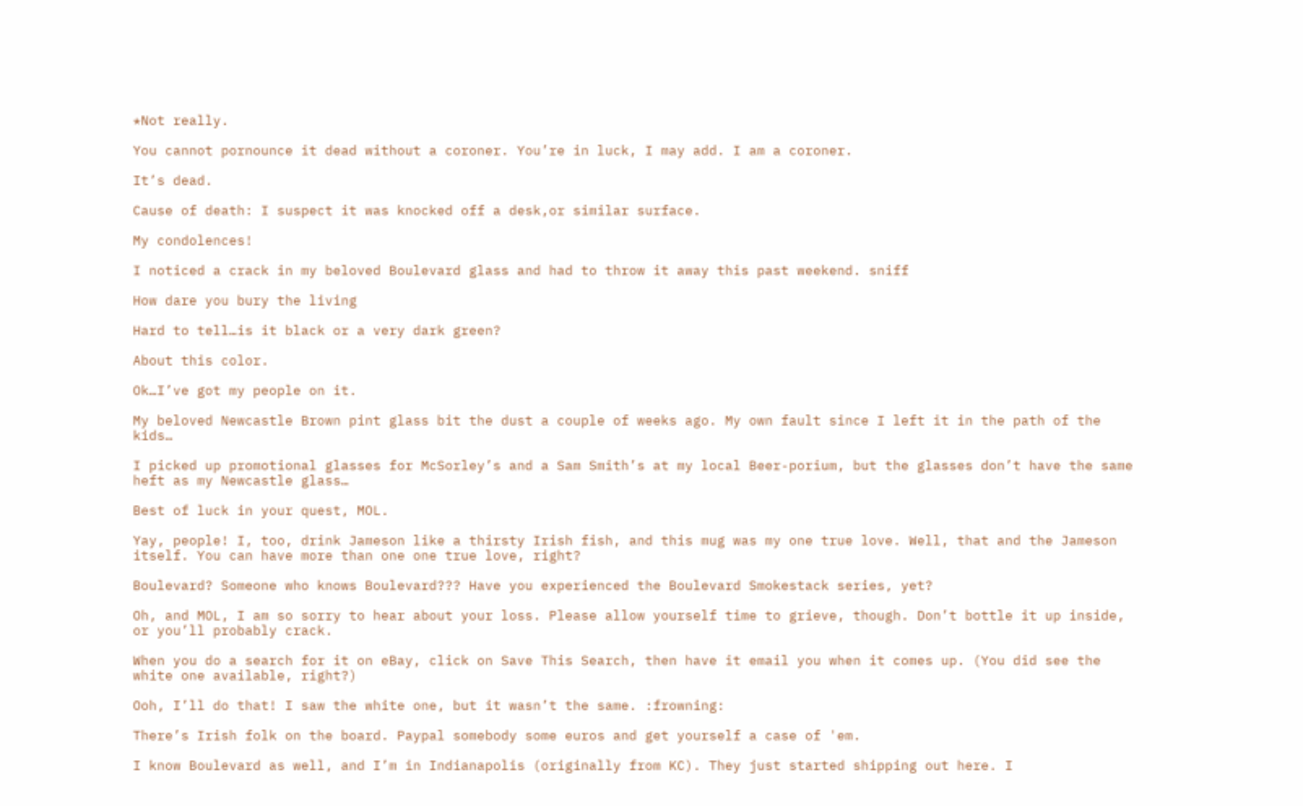*Not really.

You cannot pornounce it dead without a coroner. You’re in luck, I may add. I am a coroner.

It’s dead.

Cause of death: I suspect it was knocked off a desk,or similar surface.

My condolences!

I noticed a crack in my beloved Boulevard glass and had to throw it away this past weekend. sniff

How dare you bury the living

Hard to tell…is it black or a very dark green?

About this color.

Ok…I’ve got my people on it.

My beloved Newcastle Brown pint glass bit the dust a couple of weeks ago. My own fault since I left it in the path of the kids…

I picked up promotional glasses for McSorley’s and a Sam Smith’s at my local Beer-porium, but the glasses don’t have the same heft as my Newcastle glass…

Best of luck in your quest, MOL.

Yay, people! I, too, drink Jameson like a thirsty Irish fish, and this mug was my one true love. Well, that and the Jameson itself. You can have more than one one true love, right?

Boulevard? Someone who knows Boulevard??? Have you experienced the Boulevard Smokestack series, yet?

Oh, and MOL, I am so sorry to hear about your loss. Please allow yourself time to grieve, though. Don’t bottle it up inside, or you’ll probably crack.

When you do a search for it on eBay, click on Save This Search, then have it email you when it comes up. (You did see the white one available, right?)

Ooh, I’ll do that! I saw the white one, but it wasn’t the same. :frowning:

There’s Irish folk on the board. Paypal somebody some euros and get yourself a case of 'em.

I know Boulevard as well, and I’m in Indianapolis (originally from KC). They just started shipping out here. I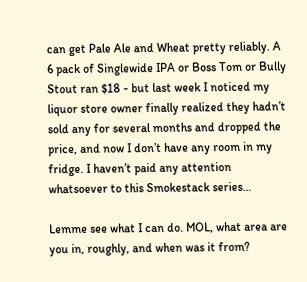can get Pale Ale and Wheat pretty reliably. A 6 pack of Singlewide IPA or Boss Tom or Bully Stout ran $18 - but last week I noticed my liquor store owner finally realized they hadn’t sold any for several months and dropped the price, and now I don’t have any room in my fridge. I haven’t paid any attention whatsoever to this Smokestack series…

Lemme see what I can do. MOL, what area are you in, roughly, and when was it from?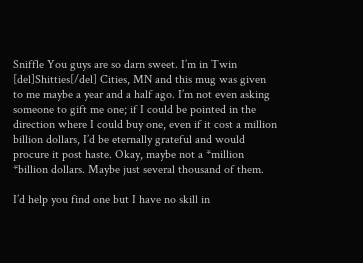Sniffle You guys are so darn sweet. I’m in Twin [del]Shitties[/del] Cities, MN and this mug was given to me maybe a year and a half ago. I’m not even asking someone to gift me one; if I could be pointed in the direction where I could buy one, even if it cost a million billion dollars, I’d be eternally grateful and would procure it post haste. Okay, maybe not a *million *billion dollars. Maybe just several thousand of them.

I’d help you find one but I have no skill in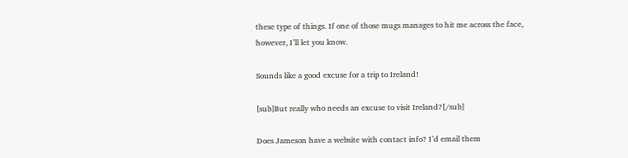these type of things. If one of those mugs manages to hit me across the face, however, I’ll let you know.

Sounds like a good excuse for a trip to Ireland!

[sub]But really who needs an excuse to visit Ireland?[/sub]

Does Jameson have a website with contact info? I’d email them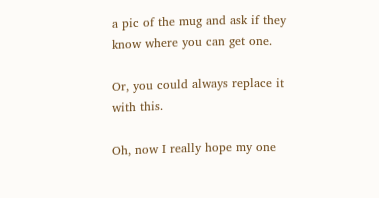a pic of the mug and ask if they know where you can get one.

Or, you could always replace it with this.

Oh, now I really hope my one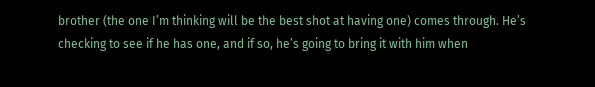brother (the one I’m thinking will be the best shot at having one) comes through. He’s checking to see if he has one, and if so, he’s going to bring it with him when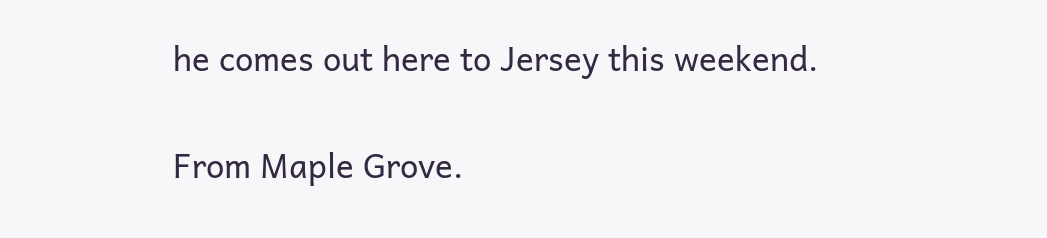he comes out here to Jersey this weekend.

From Maple Grove.